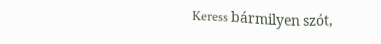Keress bármilyen szót,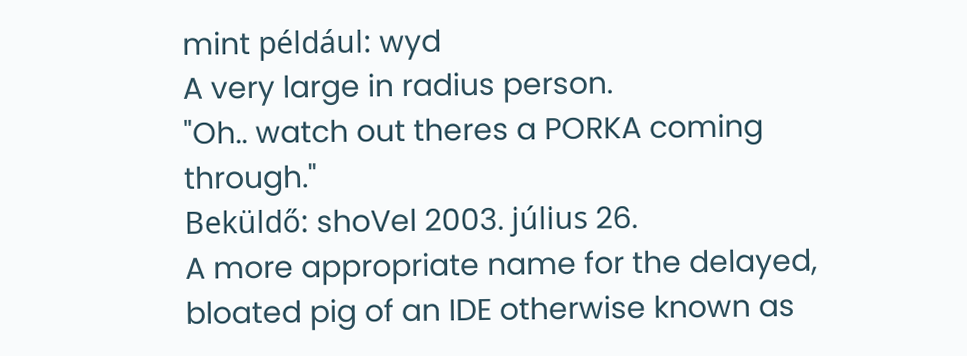mint például: wyd
A very large in radius person.
"Oh.. watch out theres a PORKA coming through."
Beküldő: shoVel 2003. július 26.
A more appropriate name for the delayed, bloated pig of an IDE otherwise known as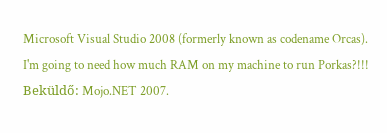Microsoft Visual Studio 2008 (formerly known as codename Orcas).
I'm going to need how much RAM on my machine to run Porkas?!!!
Beküldő: Mojo.NET 2007.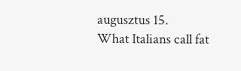augusztus 15.
What Italians call fat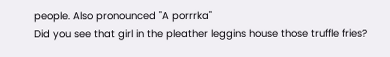people. Also pronounced "A porrrka"
Did you see that girl in the pleather leggins house those truffle fries?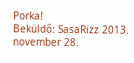Porka!
Beküldő: SasaRizz 2013. november 28.